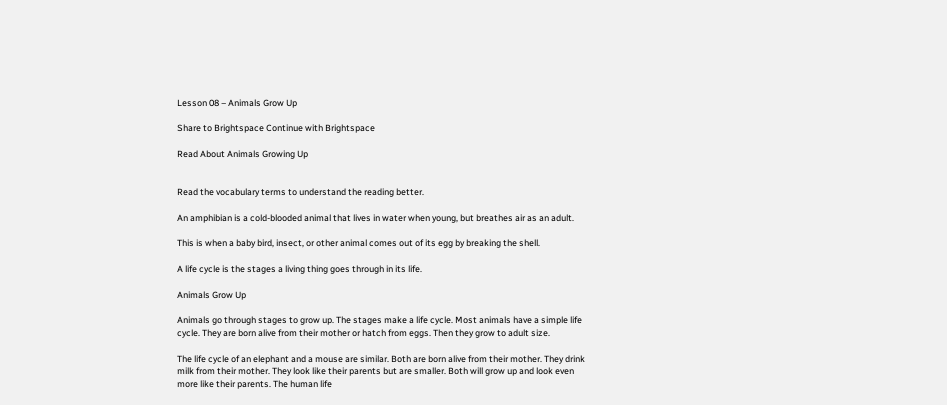Lesson 08 – Animals Grow Up

Share to Brightspace Continue with Brightspace

Read About Animals Growing Up


Read the vocabulary terms to understand the reading better.

An amphibian is a cold-blooded animal that lives in water when young, but breathes air as an adult.

This is when a baby bird, insect, or other animal comes out of its egg by breaking the shell.

A life cycle is the stages a living thing goes through in its life.

Animals Grow Up

Animals go through stages to grow up. The stages make a life cycle. Most animals have a simple life cycle. They are born alive from their mother or hatch from eggs. Then they grow to adult size.

The life cycle of an elephant and a mouse are similar. Both are born alive from their mother. They drink milk from their mother. They look like their parents but are smaller. Both will grow up and look even more like their parents. The human life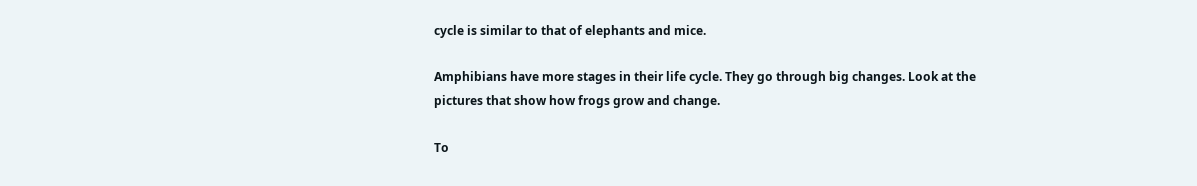cycle is similar to that of elephants and mice.

Amphibians have more stages in their life cycle. They go through big changes. Look at the pictures that show how frogs grow and change.

To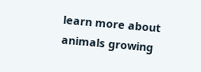learn more about animals growing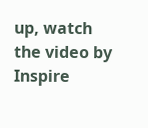up, watch the video by Inspire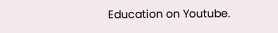Education on Youtube.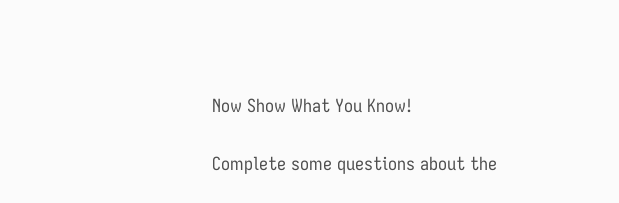Now Show What You Know!

Complete some questions about the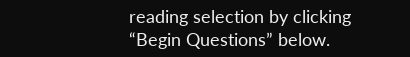reading selection by clicking “Begin Questions” below.